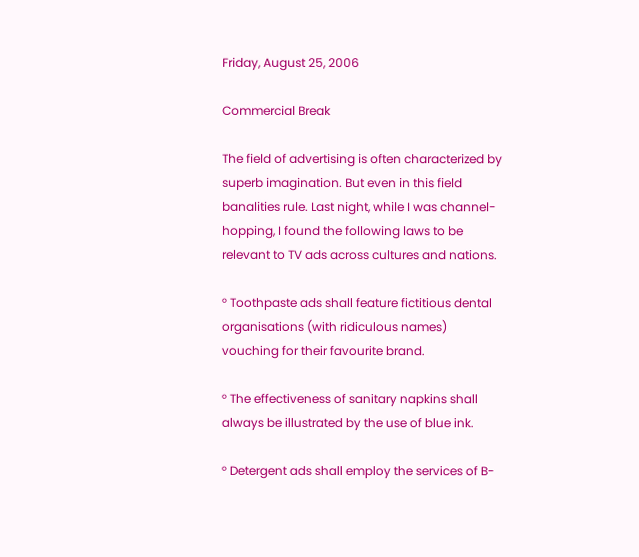Friday, August 25, 2006

Commercial Break

The field of advertising is often characterized by superb imagination. But even in this field banalities rule. Last night, while I was channel-hopping, I found the following laws to be relevant to TV ads across cultures and nations.

° Toothpaste ads shall feature fictitious dental organisations (with ridiculous names) vouching for their favourite brand.

° The effectiveness of sanitary napkins shall always be illustrated by the use of blue ink.

° Detergent ads shall employ the services of B-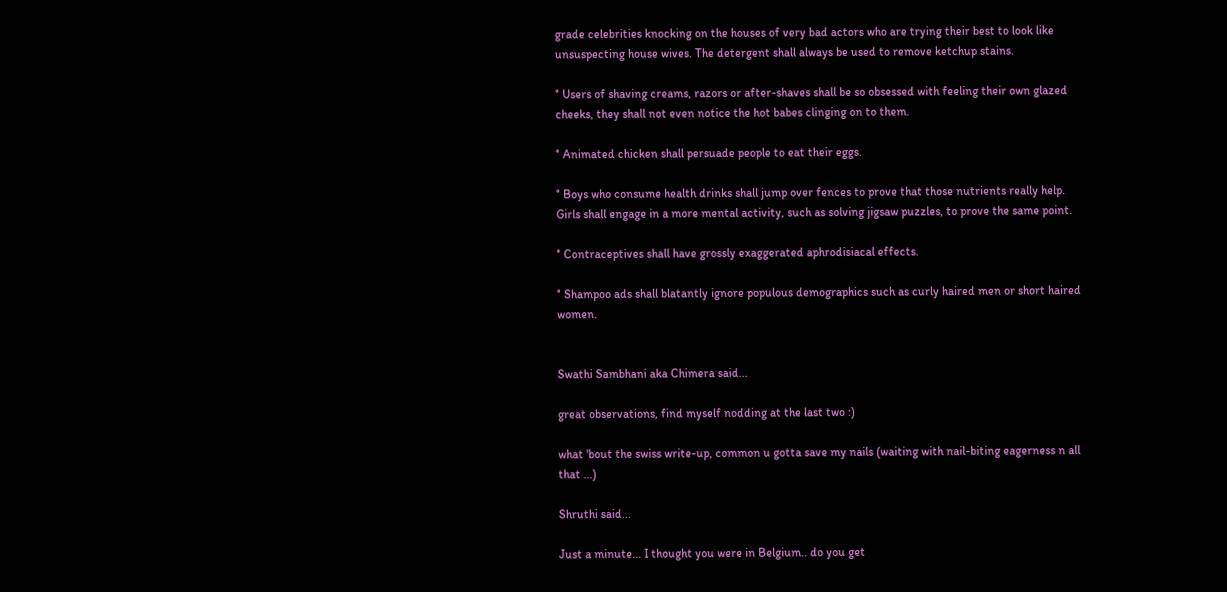grade celebrities knocking on the houses of very bad actors who are trying their best to look like unsuspecting house wives. The detergent shall always be used to remove ketchup stains.

° Users of shaving creams, razors or after-shaves shall be so obsessed with feeling their own glazed cheeks, they shall not even notice the hot babes clinging on to them.

° Animated chicken shall persuade people to eat their eggs.

° Boys who consume health drinks shall jump over fences to prove that those nutrients really help. Girls shall engage in a more mental activity, such as solving jigsaw puzzles, to prove the same point.

° Contraceptives shall have grossly exaggerated aphrodisiacal effects.

° Shampoo ads shall blatantly ignore populous demographics such as curly haired men or short haired women.


Swathi Sambhani aka Chimera said...

great observations, find myself nodding at the last two :)

what 'bout the swiss write-up, common u gotta save my nails (waiting with nail-biting eagerness n all that ...)

Shruthi said...

Just a minute... I thought you were in Belgium.. do you get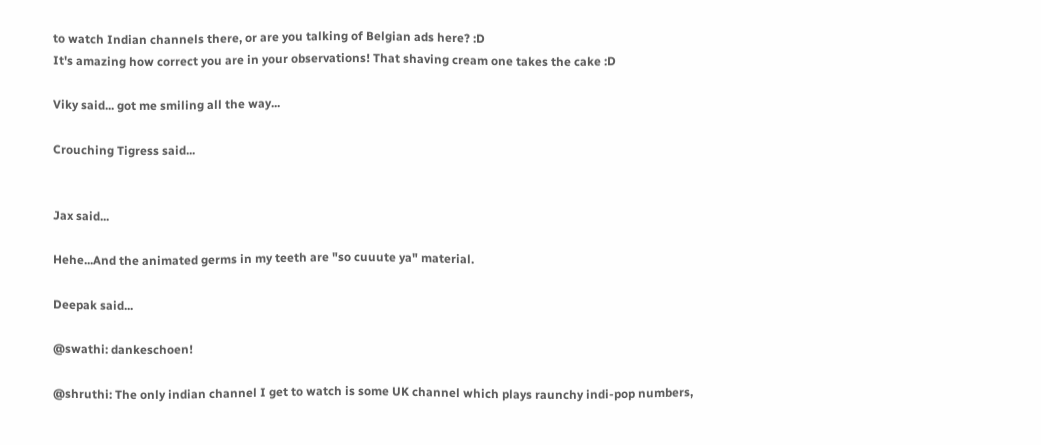to watch Indian channels there, or are you talking of Belgian ads here? :D
It's amazing how correct you are in your observations! That shaving cream one takes the cake :D

Viky said... got me smiling all the way...

Crouching Tigress said...


Jax said...

Hehe...And the animated germs in my teeth are "so cuuute ya" material.

Deepak said...

@swathi: dankeschoen!

@shruthi: The only indian channel I get to watch is some UK channel which plays raunchy indi-pop numbers,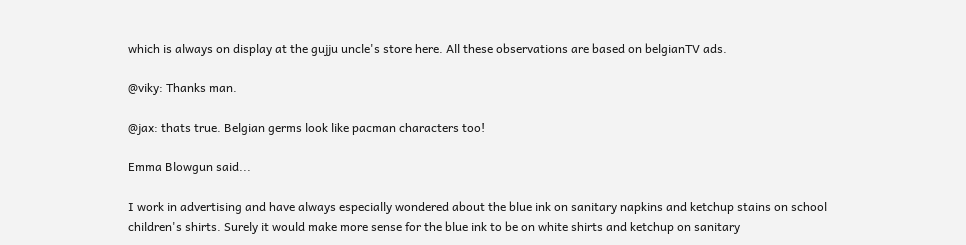which is always on display at the gujju uncle's store here. All these observations are based on belgianTV ads.

@viky: Thanks man.

@jax: thats true. Belgian germs look like pacman characters too!

Emma Blowgun said...

I work in advertising and have always especially wondered about the blue ink on sanitary napkins and ketchup stains on school children's shirts. Surely it would make more sense for the blue ink to be on white shirts and ketchup on sanitary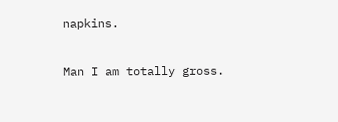napkins.

Man I am totally gross.